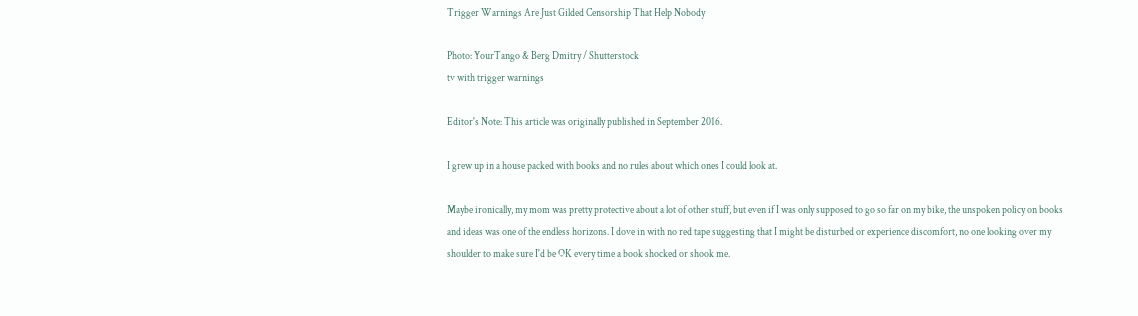Trigger Warnings Are Just Gilded Censorship That Help Nobody

Photo: YourTango & Berg Dmitry / Shutterstock
tv with trigger warnings

Editor's Note: This article was originally published in September 2016.

I grew up in a house packed with books and no rules about which ones I could look at.

Maybe ironically, my mom was pretty protective about a lot of other stuff, but even if I was only supposed to go so far on my bike, the unspoken policy on books and ideas was one of the endless horizons. I dove in with no red tape suggesting that I might be disturbed or experience discomfort, no one looking over my shoulder to make sure I'd be OK every time a book shocked or shook me.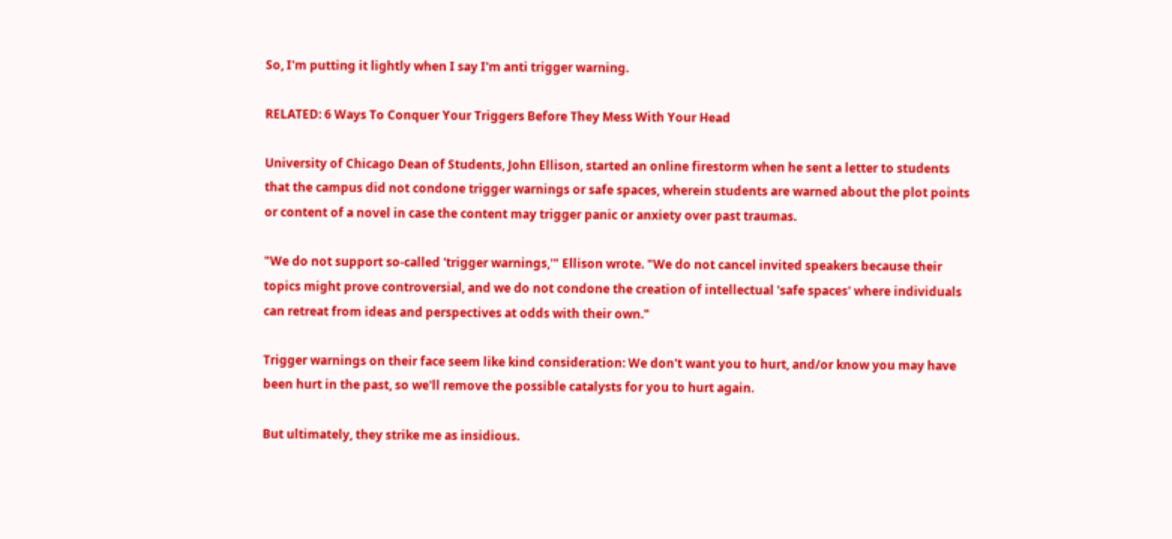So, I'm putting it lightly when I say I'm anti trigger warning.

RELATED: 6 Ways To Conquer Your Triggers Before They Mess With Your Head

University of Chicago Dean of Students, John Ellison, started an online firestorm when he sent a letter to students that the campus did not condone trigger warnings or safe spaces, wherein students are warned about the plot points or content of a novel in case the content may trigger panic or anxiety over past traumas.

"We do not support so-called 'trigger warnings,'" Ellison wrote. "We do not cancel invited speakers because their topics might prove controversial, and we do not condone the creation of intellectual 'safe spaces' where individuals can retreat from ideas and perspectives at odds with their own."

Trigger warnings on their face seem like kind consideration: We don't want you to hurt, and/or know you may have been hurt in the past, so we'll remove the possible catalysts for you to hurt again.

But ultimately, they strike me as insidious.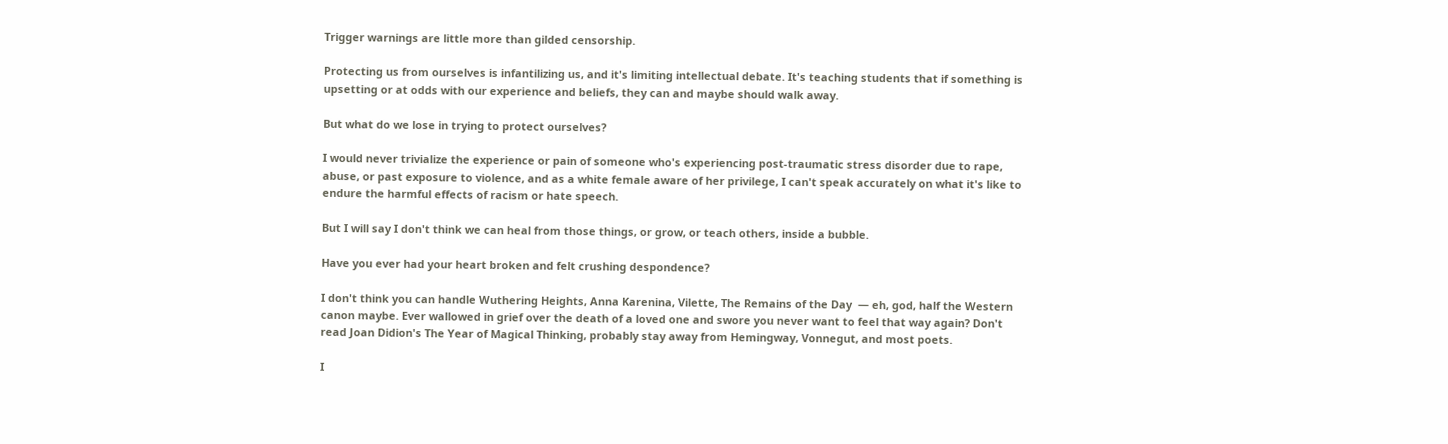Trigger warnings are little more than gilded censorship.

Protecting us from ourselves is infantilizing us, and it's limiting intellectual debate. It's teaching students that if something is upsetting or at odds with our experience and beliefs, they can and maybe should walk away.

But what do we lose in trying to protect ourselves?

I would never trivialize the experience or pain of someone who's experiencing post-traumatic stress disorder due to rape, abuse, or past exposure to violence, and as a white female aware of her privilege, I can't speak accurately on what it's like to endure the harmful effects of racism or hate speech.

But I will say I don't think we can heal from those things, or grow, or teach others, inside a bubble.

Have you ever had your heart broken and felt crushing despondence?

I don't think you can handle Wuthering Heights, Anna Karenina, Vilette, The Remains of the Day  — eh, god, half the Western canon maybe. Ever wallowed in grief over the death of a loved one and swore you never want to feel that way again? Don't read Joan Didion's The Year of Magical Thinking, probably stay away from Hemingway, Vonnegut, and most poets.

I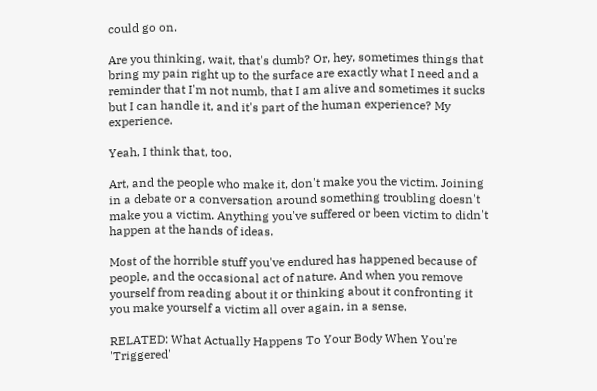could go on.

Are you thinking, wait, that's dumb? Or, hey, sometimes things that bring my pain right up to the surface are exactly what I need and a reminder that I'm not numb, that I am alive and sometimes it sucks but I can handle it, and it's part of the human experience? My experience.

Yeah, I think that, too.

Art, and the people who make it, don't make you the victim. Joining in a debate or a conversation around something troubling doesn't make you a victim. Anything you've suffered or been victim to didn't happen at the hands of ideas.

Most of the horrible stuff you've endured has happened because of people, and the occasional act of nature. And when you remove yourself from reading about it or thinking about it confronting it you make yourself a victim all over again, in a sense.

RELATED: What Actually Happens To Your Body When You're 'Triggered'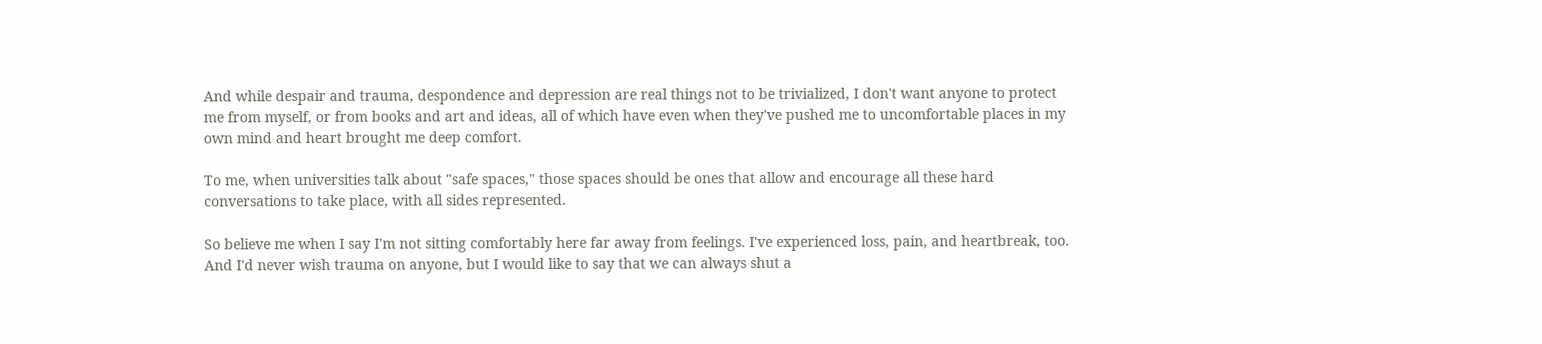And while despair and trauma, despondence and depression are real things not to be trivialized, I don't want anyone to protect me from myself, or from books and art and ideas, all of which have even when they've pushed me to uncomfortable places in my own mind and heart brought me deep comfort.

To me, when universities talk about "safe spaces," those spaces should be ones that allow and encourage all these hard conversations to take place, with all sides represented.

So believe me when I say I'm not sitting comfortably here far away from feelings. I've experienced loss, pain, and heartbreak, too. And I'd never wish trauma on anyone, but I would like to say that we can always shut a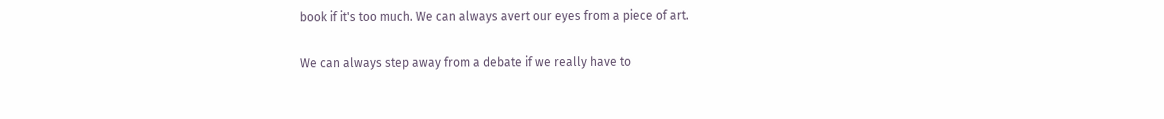book if it's too much. We can always avert our eyes from a piece of art.

We can always step away from a debate if we really have to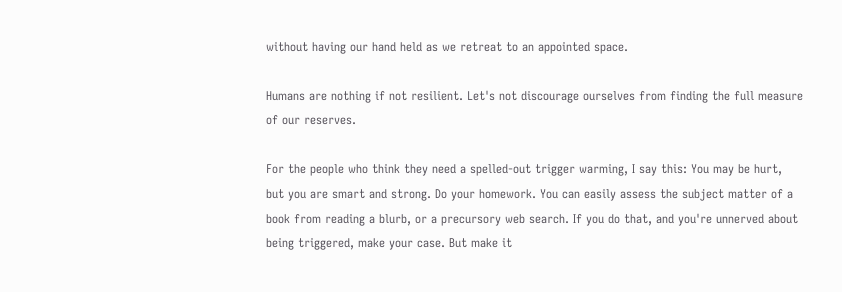without having our hand held as we retreat to an appointed space.

Humans are nothing if not resilient. Let's not discourage ourselves from finding the full measure of our reserves.

For the people who think they need a spelled-out trigger warming, I say this: You may be hurt, but you are smart and strong. Do your homework. You can easily assess the subject matter of a book from reading a blurb, or a precursory web search. If you do that, and you're unnerved about being triggered, make your case. But make it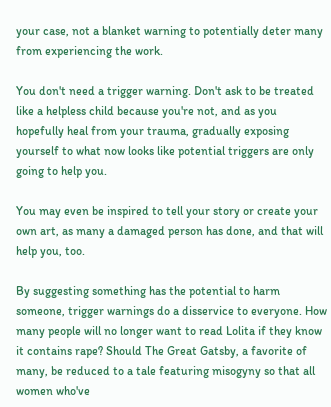your case, not a blanket warning to potentially deter many from experiencing the work.

You don't need a trigger warning. Don't ask to be treated like a helpless child because you're not, and as you hopefully heal from your trauma, gradually exposing yourself to what now looks like potential triggers are only going to help you.

You may even be inspired to tell your story or create your own art, as many a damaged person has done, and that will help you, too.

By suggesting something has the potential to harm someone, trigger warnings do a disservice to everyone. How many people will no longer want to read Lolita if they know it contains rape? Should The Great Gatsby, a favorite of many, be reduced to a tale featuring misogyny so that all women who've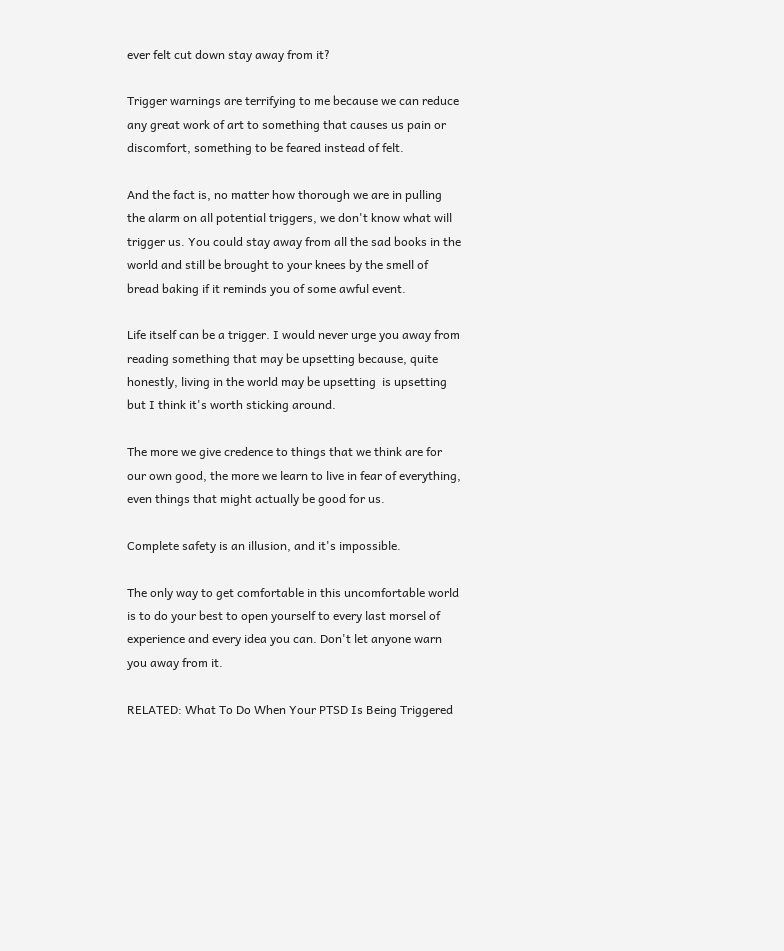ever felt cut down stay away from it?

Trigger warnings are terrifying to me because we can reduce any great work of art to something that causes us pain or discomfort, something to be feared instead of felt.

And the fact is, no matter how thorough we are in pulling the alarm on all potential triggers, we don't know what will trigger us. You could stay away from all the sad books in the world and still be brought to your knees by the smell of bread baking if it reminds you of some awful event.

Life itself can be a trigger. I would never urge you away from reading something that may be upsetting because, quite honestly, living in the world may be upsetting  is upsetting but I think it's worth sticking around.

The more we give credence to things that we think are for our own good, the more we learn to live in fear of everything, even things that might actually be good for us.

Complete safety is an illusion, and it's impossible.

The only way to get comfortable in this uncomfortable world is to do your best to open yourself to every last morsel of experience and every idea you can. Don't let anyone warn you away from it.

RELATED: What To Do When Your PTSD Is Being Triggered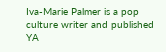Iva-Marie Palmer is a pop culture writer and published YA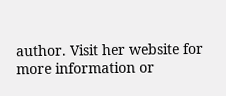author. Visit her website for more information or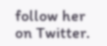follow her on Twitter.